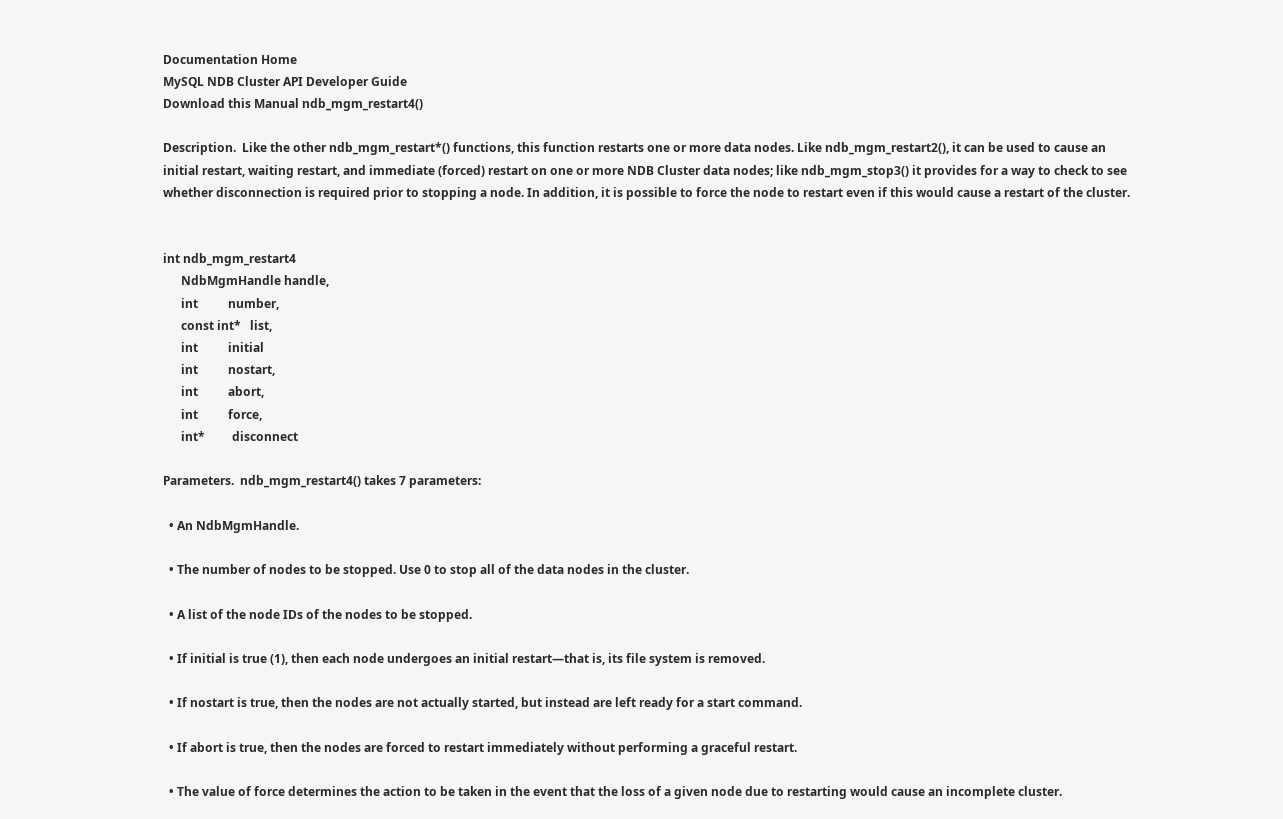Documentation Home
MySQL NDB Cluster API Developer Guide
Download this Manual ndb_mgm_restart4()

Description.  Like the other ndb_mgm_restart*() functions, this function restarts one or more data nodes. Like ndb_mgm_restart2(), it can be used to cause an initial restart, waiting restart, and immediate (forced) restart on one or more NDB Cluster data nodes; like ndb_mgm_stop3() it provides for a way to check to see whether disconnection is required prior to stopping a node. In addition, it is possible to force the node to restart even if this would cause a restart of the cluster.


int ndb_mgm_restart4
      NdbMgmHandle handle,
      int          number,
      const int*   list,
      int          initial
      int          nostart,
      int          abort,
      int          force,
      int*         disconnect

Parameters.  ndb_mgm_restart4() takes 7 parameters:

  • An NdbMgmHandle.

  • The number of nodes to be stopped. Use 0 to stop all of the data nodes in the cluster.

  • A list of the node IDs of the nodes to be stopped.

  • If initial is true (1), then each node undergoes an initial restart—that is, its file system is removed.

  • If nostart is true, then the nodes are not actually started, but instead are left ready for a start command.

  • If abort is true, then the nodes are forced to restart immediately without performing a graceful restart.

  • The value of force determines the action to be taken in the event that the loss of a given node due to restarting would cause an incomplete cluster.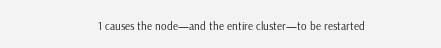1 causes the node—and the entire cluster—to be restarted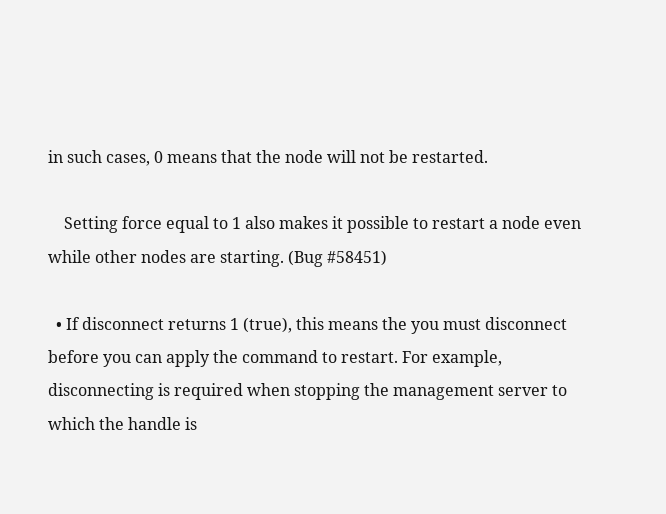in such cases, 0 means that the node will not be restarted.

    Setting force equal to 1 also makes it possible to restart a node even while other nodes are starting. (Bug #58451)

  • If disconnect returns 1 (true), this means the you must disconnect before you can apply the command to restart. For example, disconnecting is required when stopping the management server to which the handle is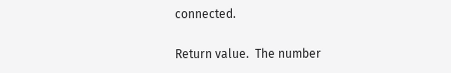connected.

Return value.  The number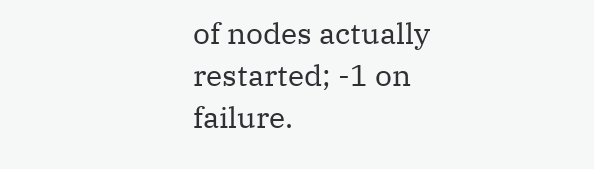of nodes actually restarted; -1 on failure.